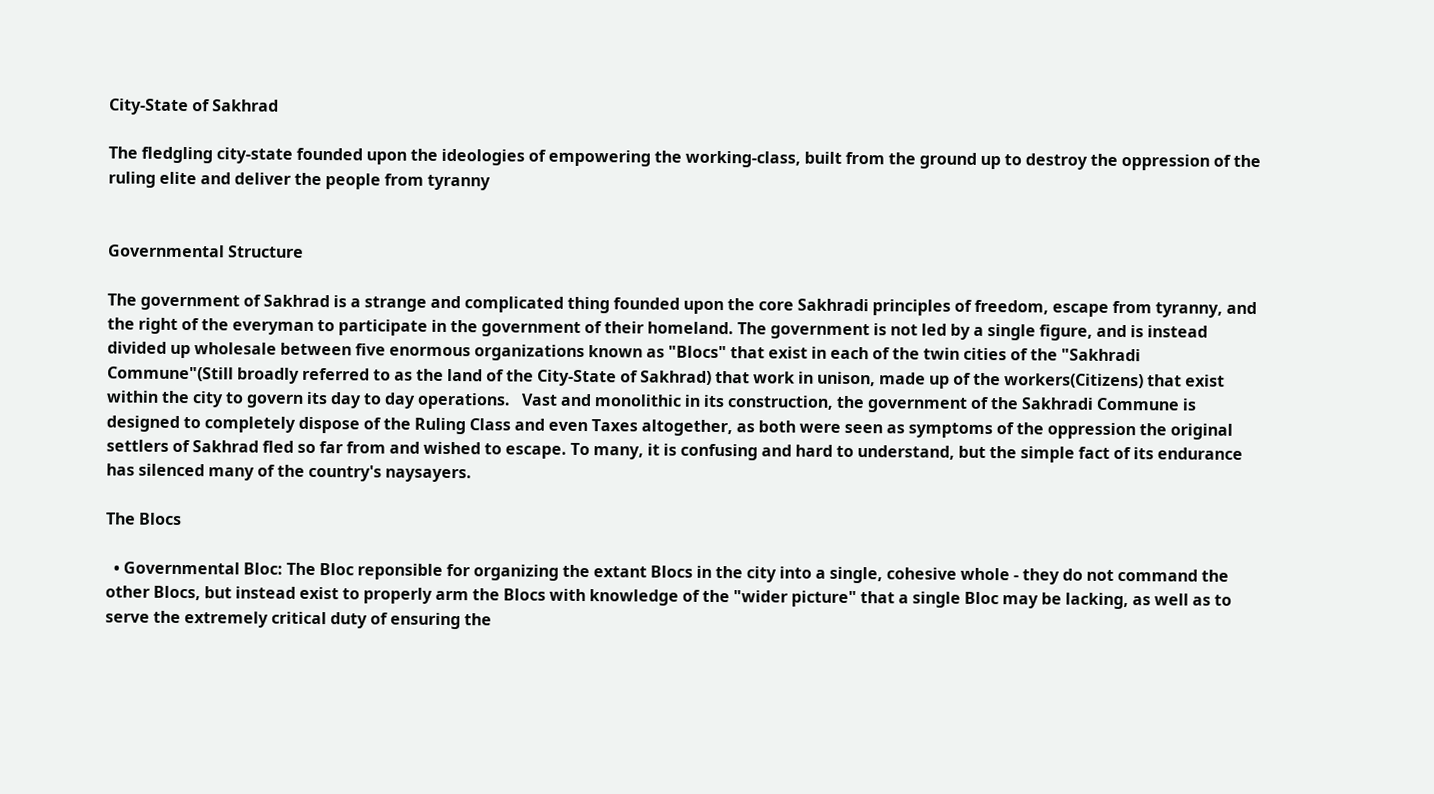City-State of Sakhrad

The fledgling city-state founded upon the ideologies of empowering the working-class, built from the ground up to destroy the oppression of the ruling elite and deliver the people from tyranny


Governmental Structure

The government of Sakhrad is a strange and complicated thing founded upon the core Sakhradi principles of freedom, escape from tyranny, and the right of the everyman to participate in the government of their homeland. The government is not led by a single figure, and is instead divided up wholesale between five enormous organizations known as "Blocs" that exist in each of the twin cities of the "Sakhradi Commune"(Still broadly referred to as the land of the City-State of Sakhrad) that work in unison, made up of the workers(Citizens) that exist within the city to govern its day to day operations.   Vast and monolithic in its construction, the government of the Sakhradi Commune is designed to completely dispose of the Ruling Class and even Taxes altogether, as both were seen as symptoms of the oppression the original settlers of Sakhrad fled so far from and wished to escape. To many, it is confusing and hard to understand, but the simple fact of its endurance has silenced many of the country's naysayers.

The Blocs

  • Governmental Bloc: The Bloc reponsible for organizing the extant Blocs in the city into a single, cohesive whole - they do not command the other Blocs, but instead exist to properly arm the Blocs with knowledge of the "wider picture" that a single Bloc may be lacking, as well as to serve the extremely critical duty of ensuring the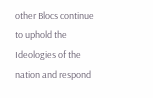other Blocs continue to uphold the Ideologies of the nation and respond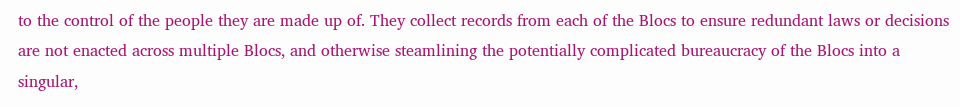to the control of the people they are made up of. They collect records from each of the Blocs to ensure redundant laws or decisions are not enacted across multiple Blocs, and otherwise steamlining the potentially complicated bureaucracy of the Blocs into a singular,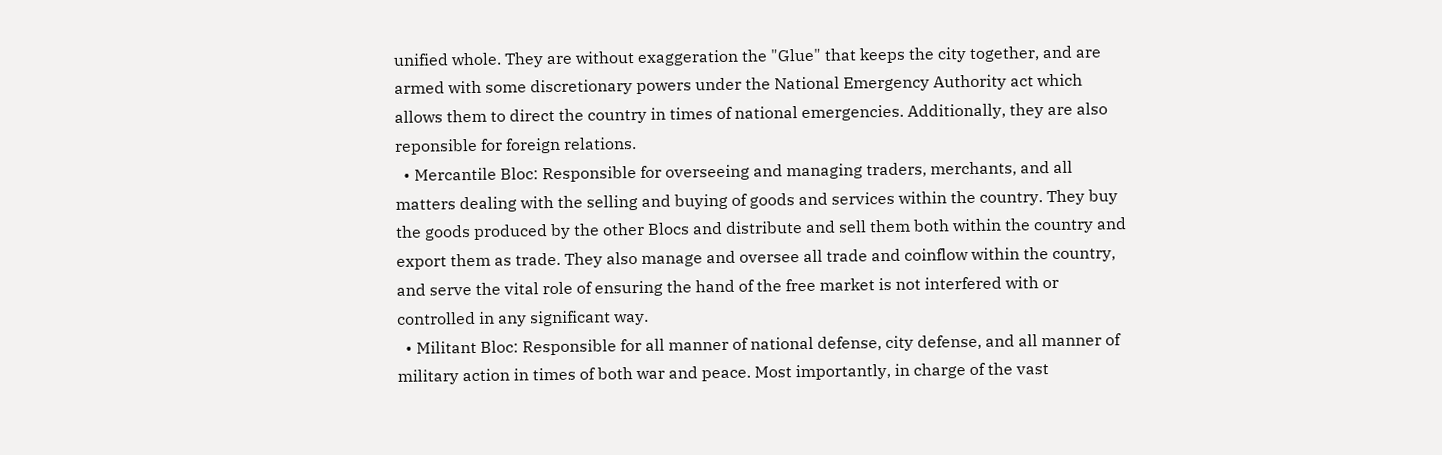unified whole. They are without exaggeration the "Glue" that keeps the city together, and are armed with some discretionary powers under the National Emergency Authority act which allows them to direct the country in times of national emergencies. Additionally, they are also reponsible for foreign relations.
  • Mercantile Bloc: Responsible for overseeing and managing traders, merchants, and all matters dealing with the selling and buying of goods and services within the country. They buy the goods produced by the other Blocs and distribute and sell them both within the country and export them as trade. They also manage and oversee all trade and coinflow within the country, and serve the vital role of ensuring the hand of the free market is not interfered with or controlled in any significant way.
  • Militant Bloc: Responsible for all manner of national defense, city defense, and all manner of military action in times of both war and peace. Most importantly, in charge of the vast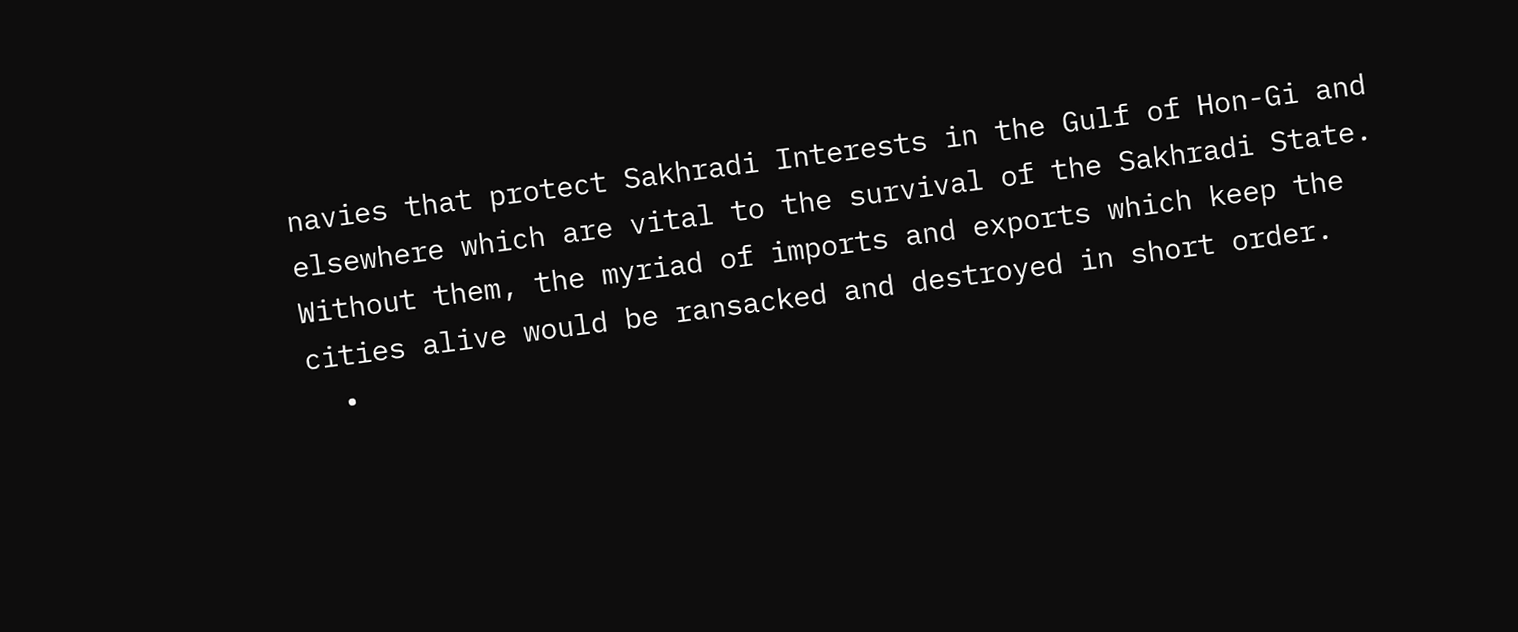navies that protect Sakhradi Interests in the Gulf of Hon-Gi and elsewhere which are vital to the survival of the Sakhradi State. Without them, the myriad of imports and exports which keep the cities alive would be ransacked and destroyed in short order.
  •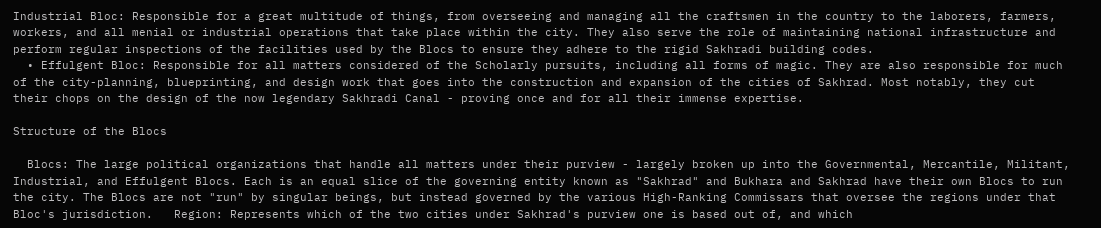Industrial Bloc: Responsible for a great multitude of things, from overseeing and managing all the craftsmen in the country to the laborers, farmers, workers, and all menial or industrial operations that take place within the city. They also serve the role of maintaining national infrastructure and perform regular inspections of the facilities used by the Blocs to ensure they adhere to the rigid Sakhradi building codes.
  • Effulgent Bloc: Responsible for all matters considered of the Scholarly pursuits, including all forms of magic. They are also responsible for much of the city-planning, blueprinting, and design work that goes into the construction and expansion of the cities of Sakhrad. Most notably, they cut their chops on the design of the now legendary Sakhradi Canal - proving once and for all their immense expertise.

Structure of the Blocs

  Blocs: The large political organizations that handle all matters under their purview - largely broken up into the Governmental, Mercantile, Militant, Industrial, and Effulgent Blocs. Each is an equal slice of the governing entity known as "Sakhrad" and Bukhara and Sakhrad have their own Blocs to run the city. The Blocs are not "run" by singular beings, but instead governed by the various High-Ranking Commissars that oversee the regions under that Bloc's jurisdiction.   Region: Represents which of the two cities under Sakhrad's purview one is based out of, and which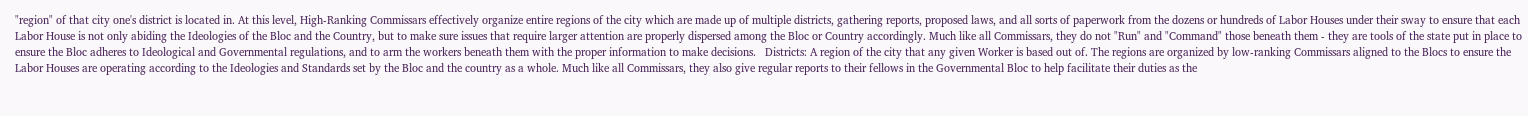"region" of that city one's district is located in. At this level, High-Ranking Commissars effectively organize entire regions of the city which are made up of multiple districts, gathering reports, proposed laws, and all sorts of paperwork from the dozens or hundreds of Labor Houses under their sway to ensure that each Labor House is not only abiding the Ideologies of the Bloc and the Country, but to make sure issues that require larger attention are properly dispersed among the Bloc or Country accordingly. Much like all Commissars, they do not "Run" and "Command" those beneath them - they are tools of the state put in place to ensure the Bloc adheres to Ideological and Governmental regulations, and to arm the workers beneath them with the proper information to make decisions.   Districts: A region of the city that any given Worker is based out of. The regions are organized by low-ranking Commissars aligned to the Blocs to ensure the Labor Houses are operating according to the Ideologies and Standards set by the Bloc and the country as a whole. Much like all Commissars, they also give regular reports to their fellows in the Governmental Bloc to help facilitate their duties as the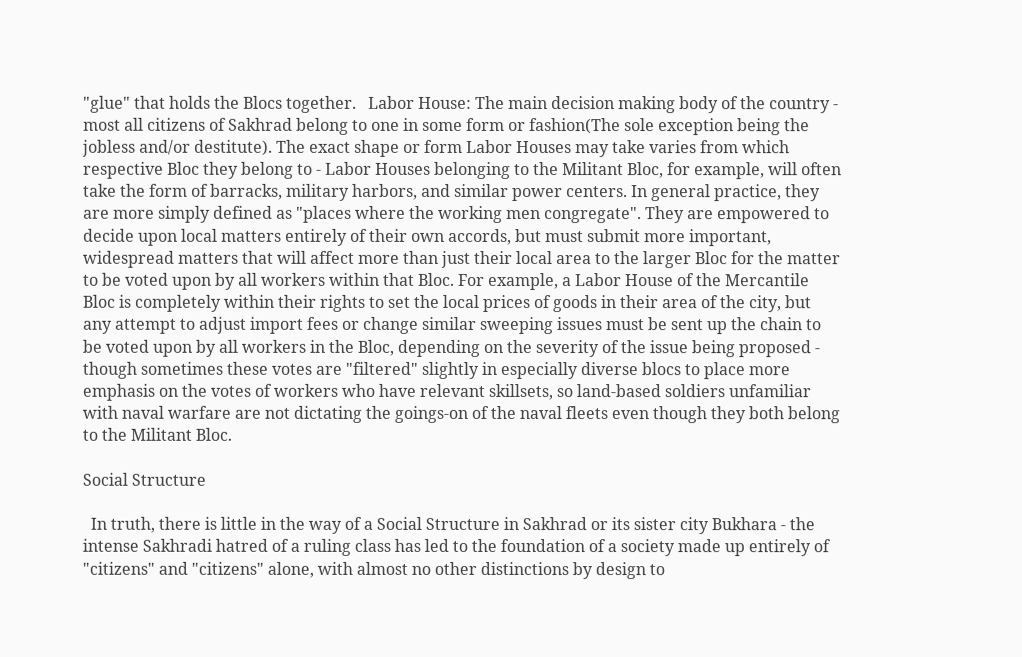"glue" that holds the Blocs together.   Labor House: The main decision making body of the country - most all citizens of Sakhrad belong to one in some form or fashion(The sole exception being the jobless and/or destitute). The exact shape or form Labor Houses may take varies from which respective Bloc they belong to - Labor Houses belonging to the Militant Bloc, for example, will often take the form of barracks, military harbors, and similar power centers. In general practice, they are more simply defined as "places where the working men congregate". They are empowered to decide upon local matters entirely of their own accords, but must submit more important, widespread matters that will affect more than just their local area to the larger Bloc for the matter to be voted upon by all workers within that Bloc. For example, a Labor House of the Mercantile Bloc is completely within their rights to set the local prices of goods in their area of the city, but any attempt to adjust import fees or change similar sweeping issues must be sent up the chain to be voted upon by all workers in the Bloc, depending on the severity of the issue being proposed - though sometimes these votes are "filtered" slightly in especially diverse blocs to place more emphasis on the votes of workers who have relevant skillsets, so land-based soldiers unfamiliar with naval warfare are not dictating the goings-on of the naval fleets even though they both belong to the Militant Bloc.

Social Structure

  In truth, there is little in the way of a Social Structure in Sakhrad or its sister city Bukhara - the intense Sakhradi hatred of a ruling class has led to the foundation of a society made up entirely of "citizens" and "citizens" alone, with almost no other distinctions by design to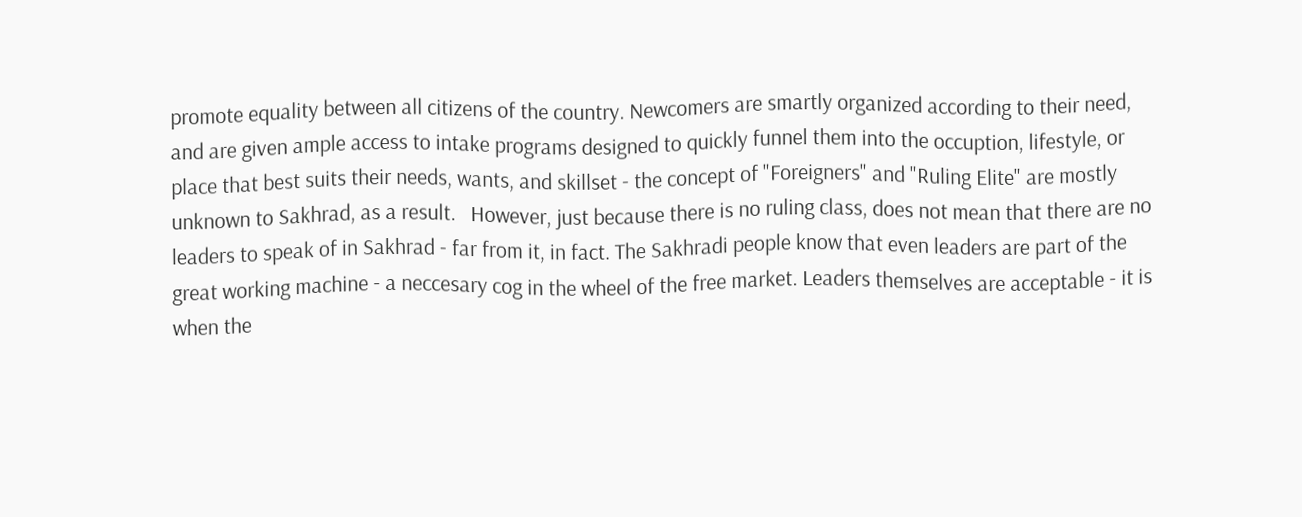promote equality between all citizens of the country. Newcomers are smartly organized according to their need, and are given ample access to intake programs designed to quickly funnel them into the occuption, lifestyle, or place that best suits their needs, wants, and skillset - the concept of "Foreigners" and "Ruling Elite" are mostly unknown to Sakhrad, as a result.   However, just because there is no ruling class, does not mean that there are no leaders to speak of in Sakhrad - far from it, in fact. The Sakhradi people know that even leaders are part of the great working machine - a neccesary cog in the wheel of the free market. Leaders themselves are acceptable - it is when the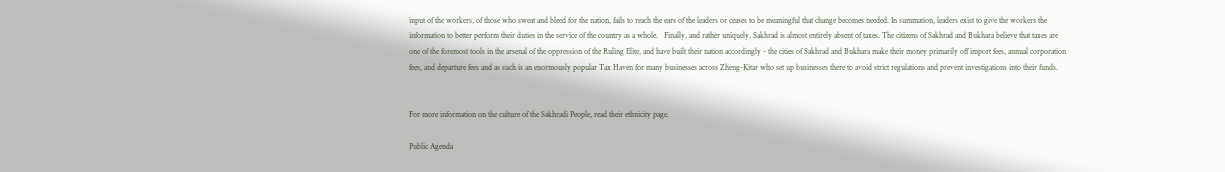input of the workers, of those who sweat and bleed for the nation, fails to reach the ears of the leaders or ceases to be meaningful that change becomes needed. In summation, leaders exist to give the workers the information to better perform their duties in the service of the country as a whole.   Finally, and rather uniquely, Sakhrad is almost entirely absent of taxes. The citizens of Sakhrad and Bukhara believe that taxes are one of the foremost tools in the arsenal of the oppression of the Ruling Elite, and have built their nation accordingly - the cities of Sakhrad and Bukhara make their money primarily off import fees, annual corporation fees, and departure fees and as such is an enormously popular Tax Haven for many businesses across Zheng-Kitar who set up businesses there to avoid strict regulations and prevent investigations into their funds.


For more information on the culture of the Sakhradi People, read their ethnicity page.

Public Agenda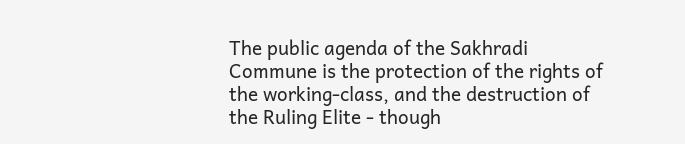The public agenda of the Sakhradi Commune is the protection of the rights of the working-class, and the destruction of the Ruling Elite - though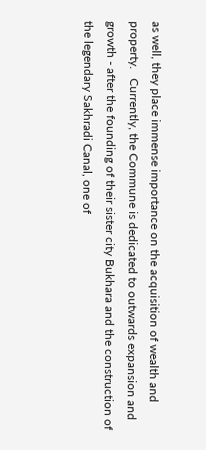as well, they place immense importance on the acquisition of wealth and property.   Currently, the Commune is dedicated to outwards expansion and growth - after the founding of their sister city Bukhara and the construction of the legendary Sakhradi Canal, one of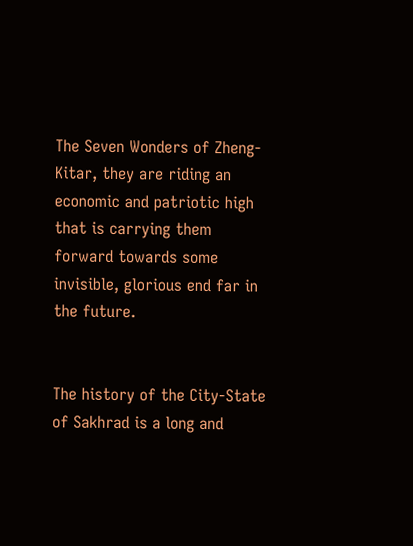The Seven Wonders of Zheng-Kitar, they are riding an economic and patriotic high that is carrying them forward towards some invisible, glorious end far in the future.


The history of the City-State of Sakhrad is a long and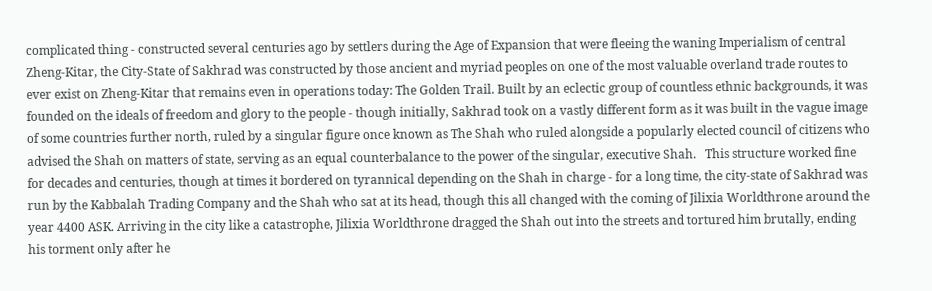complicated thing - constructed several centuries ago by settlers during the Age of Expansion that were fleeing the waning Imperialism of central Zheng-Kitar, the City-State of Sakhrad was constructed by those ancient and myriad peoples on one of the most valuable overland trade routes to ever exist on Zheng-Kitar that remains even in operations today: The Golden Trail. Built by an eclectic group of countless ethnic backgrounds, it was founded on the ideals of freedom and glory to the people - though initially, Sakhrad took on a vastly different form as it was built in the vague image of some countries further north, ruled by a singular figure once known as The Shah who ruled alongside a popularly elected council of citizens who advised the Shah on matters of state, serving as an equal counterbalance to the power of the singular, executive Shah.   This structure worked fine for decades and centuries, though at times it bordered on tyrannical depending on the Shah in charge - for a long time, the city-state of Sakhrad was run by the Kabbalah Trading Company and the Shah who sat at its head, though this all changed with the coming of Jilixia Worldthrone around the year 4400 ASK. Arriving in the city like a catastrophe, Jilixia Worldthrone dragged the Shah out into the streets and tortured him brutally, ending his torment only after he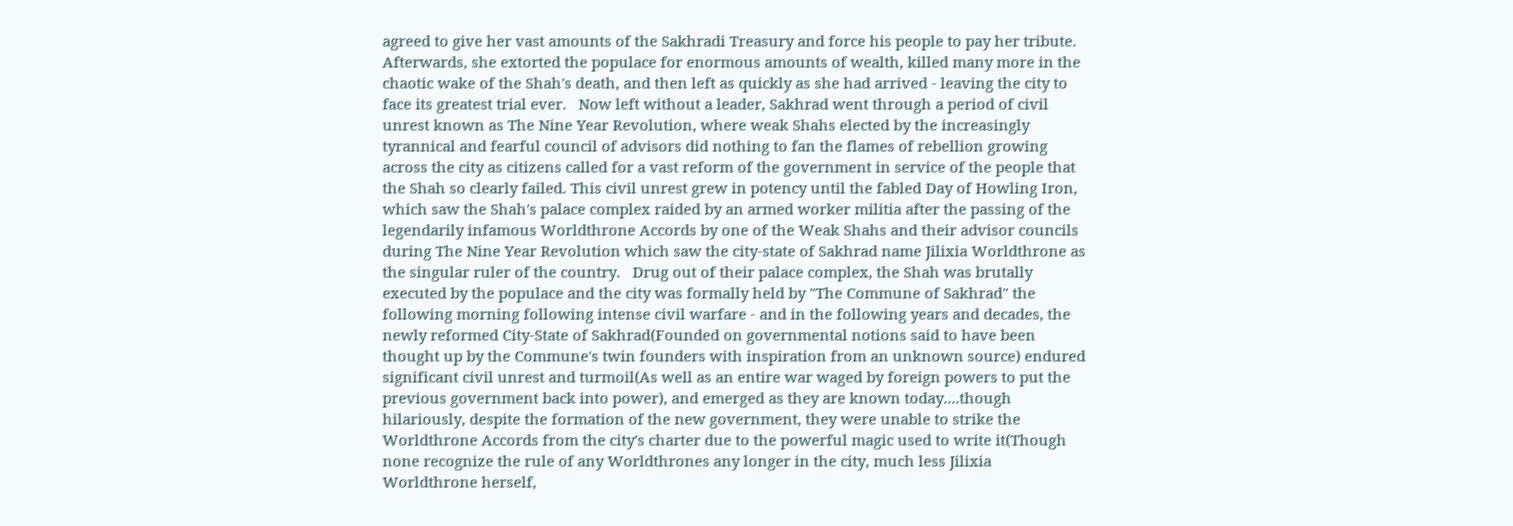agreed to give her vast amounts of the Sakhradi Treasury and force his people to pay her tribute. Afterwards, she extorted the populace for enormous amounts of wealth, killed many more in the chaotic wake of the Shah's death, and then left as quickly as she had arrived - leaving the city to face its greatest trial ever.   Now left without a leader, Sakhrad went through a period of civil unrest known as The Nine Year Revolution, where weak Shahs elected by the increasingly tyrannical and fearful council of advisors did nothing to fan the flames of rebellion growing across the city as citizens called for a vast reform of the government in service of the people that the Shah so clearly failed. This civil unrest grew in potency until the fabled Day of Howling Iron, which saw the Shah's palace complex raided by an armed worker militia after the passing of the legendarily infamous Worldthrone Accords by one of the Weak Shahs and their advisor councils during The Nine Year Revolution which saw the city-state of Sakhrad name Jilixia Worldthrone as the singular ruler of the country.   Drug out of their palace complex, the Shah was brutally executed by the populace and the city was formally held by "The Commune of Sakhrad" the following morning following intense civil warfare - and in the following years and decades, the newly reformed City-State of Sakhrad(Founded on governmental notions said to have been thought up by the Commune's twin founders with inspiration from an unknown source) endured significant civil unrest and turmoil(As well as an entire war waged by foreign powers to put the previous government back into power), and emerged as they are known today....though hilariously, despite the formation of the new government, they were unable to strike the Worldthrone Accords from the city's charter due to the powerful magic used to write it(Though none recognize the rule of any Worldthrones any longer in the city, much less Jilixia Worldthrone herself,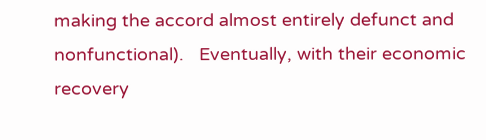making the accord almost entirely defunct and nonfunctional).   Eventually, with their economic recovery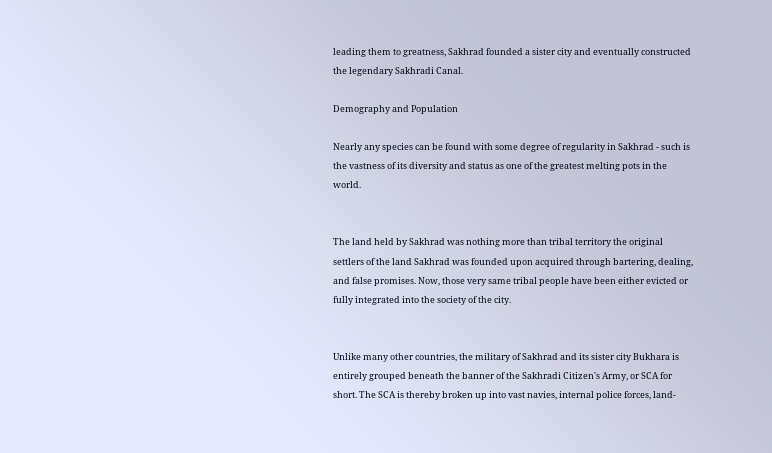leading them to greatness, Sakhrad founded a sister city and eventually constructed the legendary Sakhradi Canal.

Demography and Population

Nearly any species can be found with some degree of regularity in Sakhrad - such is the vastness of its diversity and status as one of the greatest melting pots in the world.


The land held by Sakhrad was nothing more than tribal territory the original settlers of the land Sakhrad was founded upon acquired through bartering, dealing, and false promises. Now, those very same tribal people have been either evicted or fully integrated into the society of the city.


Unlike many other countries, the military of Sakhrad and its sister city Bukhara is entirely grouped beneath the banner of the Sakhradi Citizen's Army, or SCA for short. The SCA is thereby broken up into vast navies, internal police forces, land-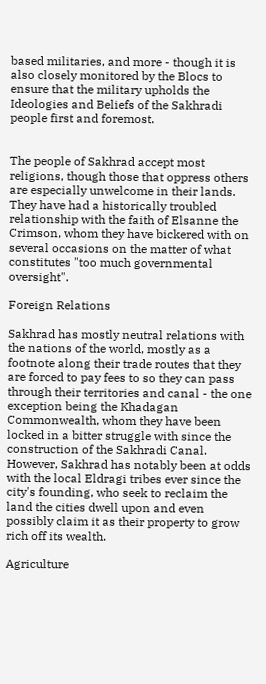based militaries, and more - though it is also closely monitored by the Blocs to ensure that the military upholds the Ideologies and Beliefs of the Sakhradi people first and foremost.


The people of Sakhrad accept most religions, though those that oppress others are especially unwelcome in their lands. They have had a historically troubled relationship with the faith of Elsanne the Crimson, whom they have bickered with on several occasions on the matter of what constitutes "too much governmental oversight".

Foreign Relations

Sakhrad has mostly neutral relations with the nations of the world, mostly as a footnote along their trade routes that they are forced to pay fees to so they can pass through their territories and canal - the one exception being the Khadagan Commonwealth, whom they have been locked in a bitter struggle with since the construction of the Sakhradi Canal.   However, Sakhrad has notably been at odds with the local Eldragi tribes ever since the city's founding, who seek to reclaim the land the cities dwell upon and even possibly claim it as their property to grow rich off its wealth.

Agriculture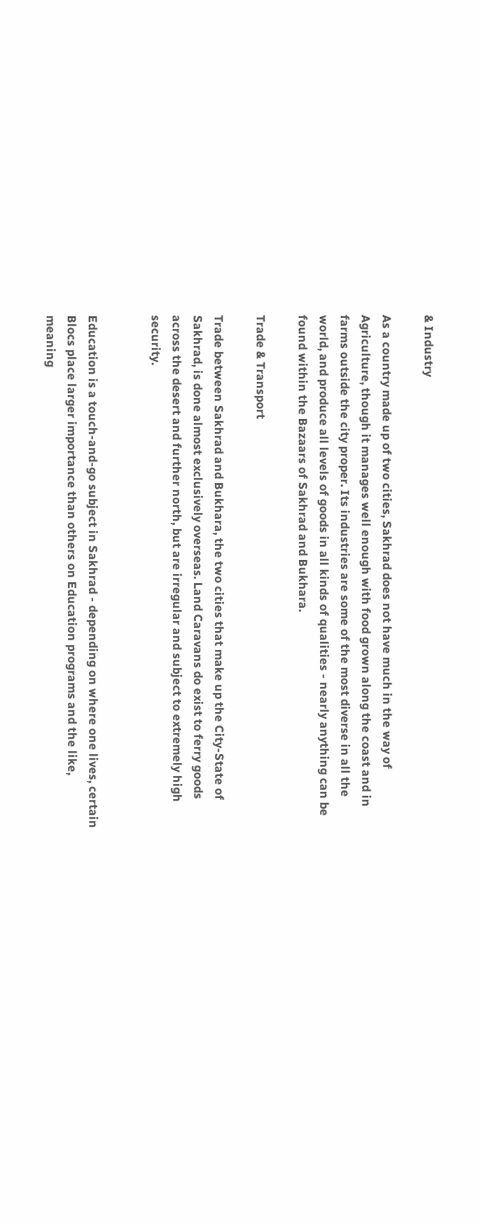& Industry

As a country made up of two cities, Sakhrad does not have much in the way of Agriculture, though it manages well enough with food grown along the coast and in farms outside the city proper. Its industries are some of the most diverse in all the world, and produce all levels of goods in all kinds of qualities - nearly anything can be found within the Bazaars of Sakhrad and Bukhara.

Trade & Transport

Trade between Sakhrad and Bukhara, the two cities that make up the City-State of Sakhrad, is done almost exclusively overseas. Land Caravans do exist to ferry goods across the desert and further north, but are irregular and subject to extremely high security.


Education is a touch-and-go subject in Sakhrad - depending on where one lives, certain Blocs place larger importance than others on Education programs and the like, meaning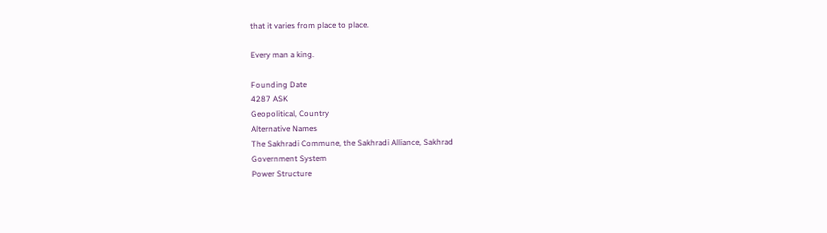that it varies from place to place.

Every man a king.

Founding Date
4287 ASK
Geopolitical, Country
Alternative Names
The Sakhradi Commune, the Sakhradi Alliance, Sakhrad
Government System
Power Structure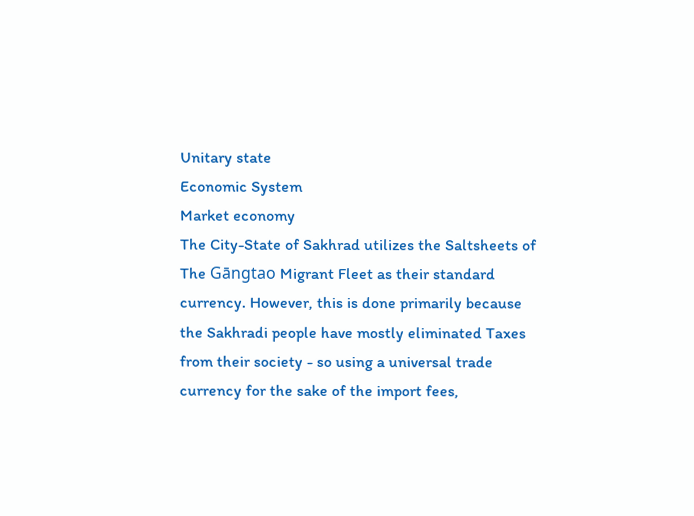Unitary state
Economic System
Market economy
The City-State of Sakhrad utilizes the Saltsheets of The Gāngtao Migrant Fleet as their standard currency. However, this is done primarily because the Sakhradi people have mostly eliminated Taxes from their society - so using a universal trade currency for the sake of the import fees,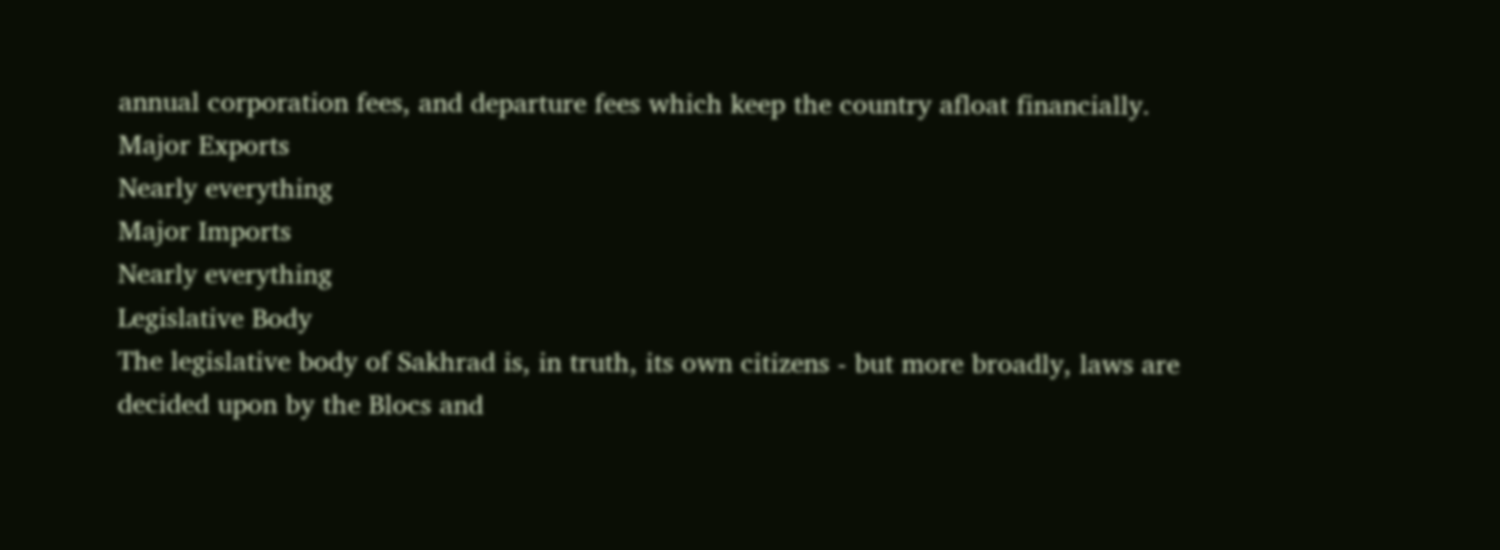annual corporation fees, and departure fees which keep the country afloat financially.
Major Exports
Nearly everything
Major Imports
Nearly everything
Legislative Body
The legislative body of Sakhrad is, in truth, its own citizens - but more broadly, laws are decided upon by the Blocs and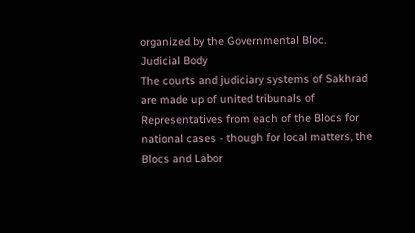organized by the Governmental Bloc.
Judicial Body
The courts and judiciary systems of Sakhrad are made up of united tribunals of Representatives from each of the Blocs for national cases - though for local matters, the Blocs and Labor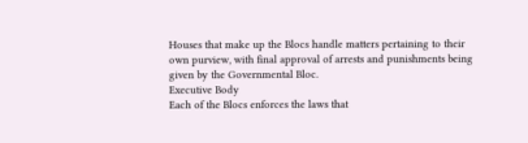Houses that make up the Blocs handle matters pertaining to their own purview, with final approval of arrests and punishments being given by the Governmental Bloc.
Executive Body
Each of the Blocs enforces the laws that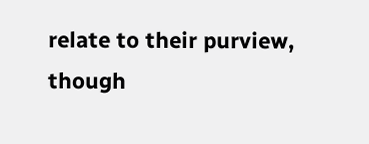relate to their purview, though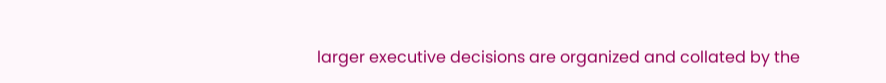larger executive decisions are organized and collated by the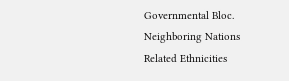Governmental Bloc.
Neighboring Nations
Related Ethnicities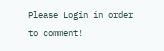Please Login in order to comment!